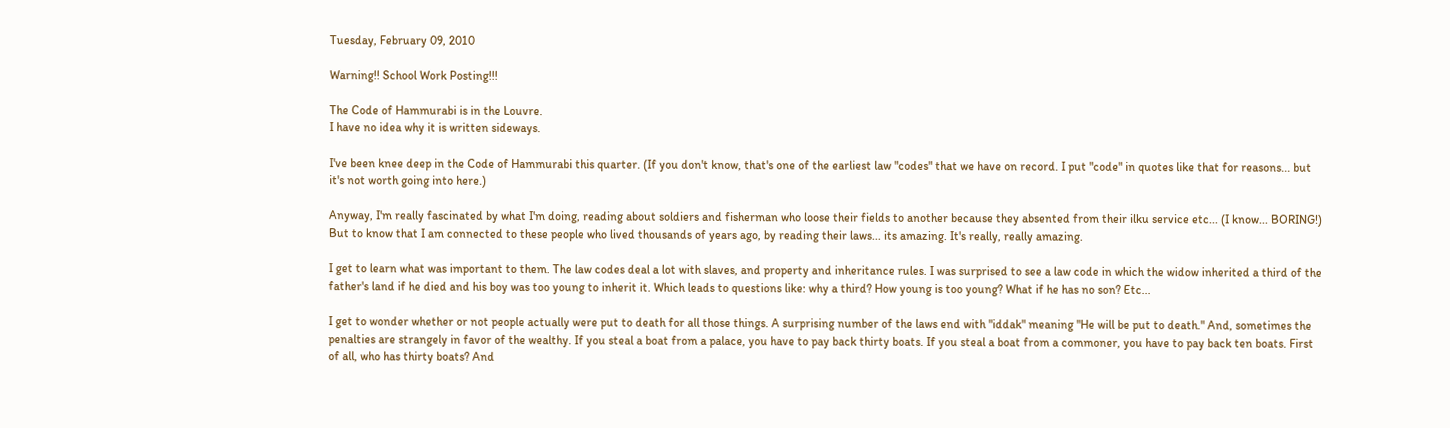Tuesday, February 09, 2010

Warning!! School Work Posting!!!

The Code of Hammurabi is in the Louvre.
I have no idea why it is written sideways.

I've been knee deep in the Code of Hammurabi this quarter. (If you don't know, that's one of the earliest law "codes" that we have on record. I put "code" in quotes like that for reasons... but it's not worth going into here.)

Anyway, I'm really fascinated by what I'm doing, reading about soldiers and fisherman who loose their fields to another because they absented from their ilku service etc... (I know... BORING!) But to know that I am connected to these people who lived thousands of years ago, by reading their laws... its amazing. It's really, really amazing.

I get to learn what was important to them. The law codes deal a lot with slaves, and property and inheritance rules. I was surprised to see a law code in which the widow inherited a third of the father's land if he died and his boy was too young to inherit it. Which leads to questions like: why a third? How young is too young? What if he has no son? Etc...

I get to wonder whether or not people actually were put to death for all those things. A surprising number of the laws end with "iddak" meaning "He will be put to death." And, sometimes the penalties are strangely in favor of the wealthy. If you steal a boat from a palace, you have to pay back thirty boats. If you steal a boat from a commoner, you have to pay back ten boats. First of all, who has thirty boats? And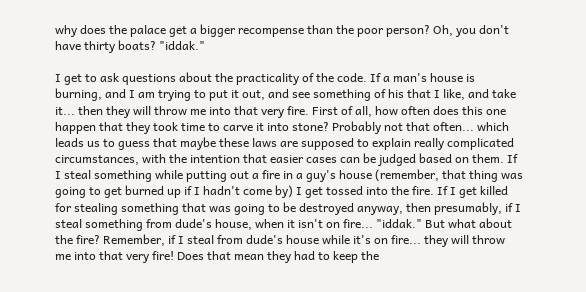why does the palace get a bigger recompense than the poor person? Oh, you don't have thirty boats? "iddak."

I get to ask questions about the practicality of the code. If a man's house is burning, and I am trying to put it out, and see something of his that I like, and take it... then they will throw me into that very fire. First of all, how often does this one happen that they took time to carve it into stone? Probably not that often... which leads us to guess that maybe these laws are supposed to explain really complicated circumstances, with the intention that easier cases can be judged based on them. If I steal something while putting out a fire in a guy's house (remember, that thing was going to get burned up if I hadn't come by) I get tossed into the fire. If I get killed for stealing something that was going to be destroyed anyway, then presumably, if I steal something from dude's house, when it isn't on fire... "iddak." But what about the fire? Remember, if I steal from dude's house while it's on fire... they will throw me into that very fire! Does that mean they had to keep the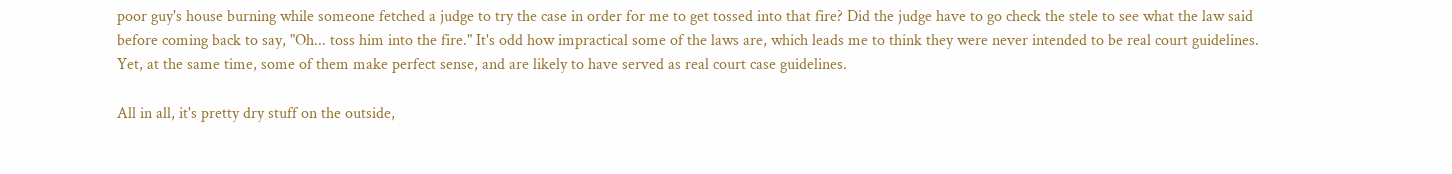poor guy's house burning while someone fetched a judge to try the case in order for me to get tossed into that fire? Did the judge have to go check the stele to see what the law said before coming back to say, "Oh... toss him into the fire." It's odd how impractical some of the laws are, which leads me to think they were never intended to be real court guidelines. Yet, at the same time, some of them make perfect sense, and are likely to have served as real court case guidelines.

All in all, it's pretty dry stuff on the outside,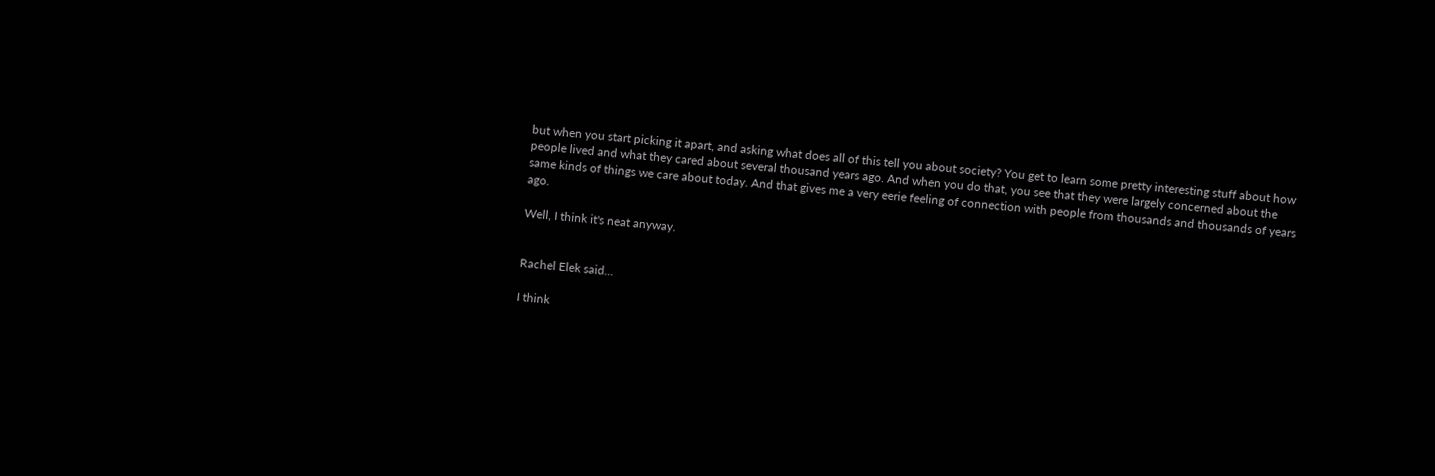but when you start picking it apart, and asking what does all of this tell you about society? You get to learn some pretty interesting stuff about how people lived and what they cared about several thousand years ago. And when you do that, you see that they were largely concerned about the same kinds of things we care about today. And that gives me a very eerie feeling of connection with people from thousands and thousands of years ago.

Well, I think it's neat anyway.


Rachel Elek said...

I think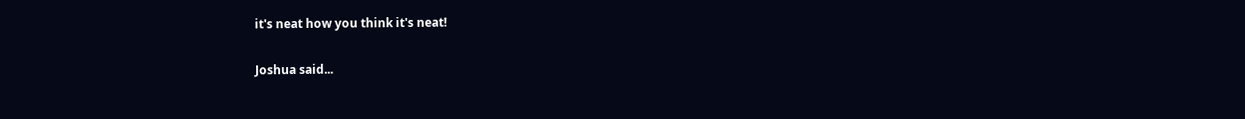it's neat how you think it's neat!

Joshua said...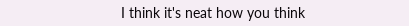I think it's neat how you think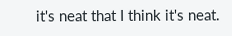it's neat that I think it's neat.